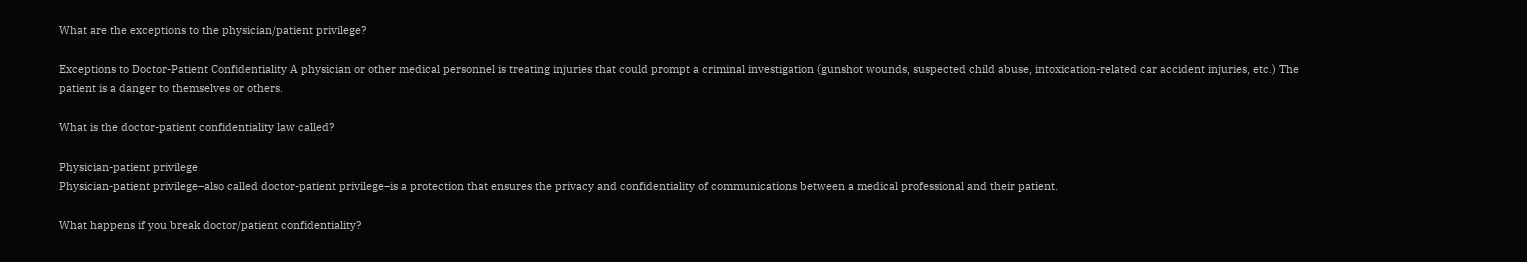What are the exceptions to the physician/patient privilege?

Exceptions to Doctor-Patient Confidentiality A physician or other medical personnel is treating injuries that could prompt a criminal investigation (gunshot wounds, suspected child abuse, intoxication-related car accident injuries, etc.) The patient is a danger to themselves or others.

What is the doctor-patient confidentiality law called?

Physician-patient privilege
Physician-patient privilege–also called doctor-patient privilege–is a protection that ensures the privacy and confidentiality of communications between a medical professional and their patient.

What happens if you break doctor/patient confidentiality?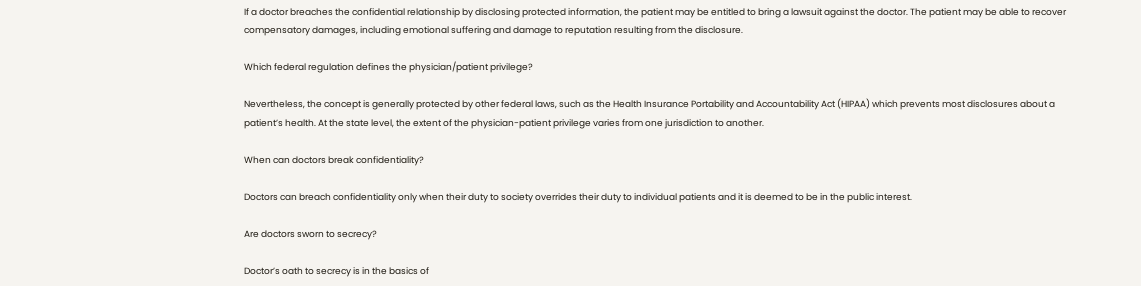If a doctor breaches the confidential relationship by disclosing protected information, the patient may be entitled to bring a lawsuit against the doctor. The patient may be able to recover compensatory damages, including emotional suffering and damage to reputation resulting from the disclosure.

Which federal regulation defines the physician/patient privilege?

Nevertheless, the concept is generally protected by other federal laws, such as the Health Insurance Portability and Accountability Act (HIPAA) which prevents most disclosures about a patient’s health. At the state level, the extent of the physician-patient privilege varies from one jurisdiction to another.

When can doctors break confidentiality?

Doctors can breach confidentiality only when their duty to society overrides their duty to individual patients and it is deemed to be in the public interest.

Are doctors sworn to secrecy?

Doctor’s oath to secrecy is in the basics of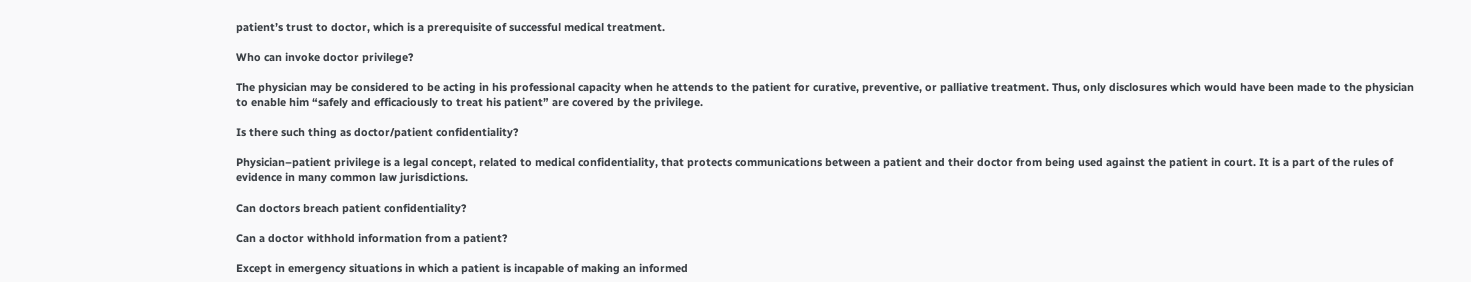patient’s trust to doctor, which is a prerequisite of successful medical treatment.

Who can invoke doctor privilege?

The physician may be considered to be acting in his professional capacity when he attends to the patient for curative, preventive, or palliative treatment. Thus, only disclosures which would have been made to the physician to enable him “safely and efficaciously to treat his patient” are covered by the privilege.

Is there such thing as doctor/patient confidentiality?

Physician–patient privilege is a legal concept, related to medical confidentiality, that protects communications between a patient and their doctor from being used against the patient in court. It is a part of the rules of evidence in many common law jurisdictions.

Can doctors breach patient confidentiality?

Can a doctor withhold information from a patient?

Except in emergency situations in which a patient is incapable of making an informed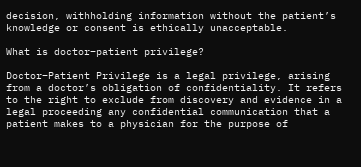decision, withholding information without the patient’s knowledge or consent is ethically unacceptable.

What is doctor–patient privilege?

Doctor–Patient Privilege is a legal privilege, arising from a doctor’s obligation of confidentiality. It refers to the right to exclude from discovery and evidence in a legal proceeding any confidential communication that a patient makes to a physician for the purpose of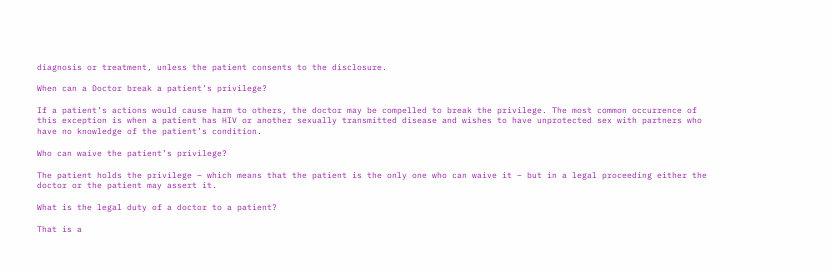diagnosis or treatment, unless the patient consents to the disclosure.

When can a Doctor break a patient’s privilege?

If a patient’s actions would cause harm to others, the doctor may be compelled to break the privilege. The most common occurrence of this exception is when a patient has HIV or another sexually transmitted disease and wishes to have unprotected sex with partners who have no knowledge of the patient’s condition.

Who can waive the patient’s privilege?

The patient holds the privilege – which means that the patient is the only one who can waive it – but in a legal proceeding either the doctor or the patient may assert it.

What is the legal duty of a doctor to a patient?

That is a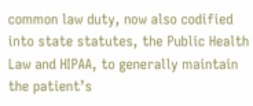common law duty, now also codified into state statutes, the Public Health Law and HIPAA, to generally maintain the patient’s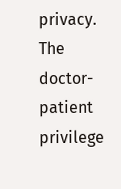privacy. The doctor-patient privilege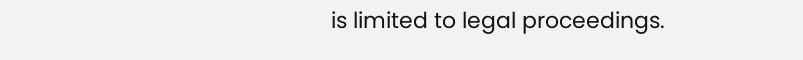is limited to legal proceedings.